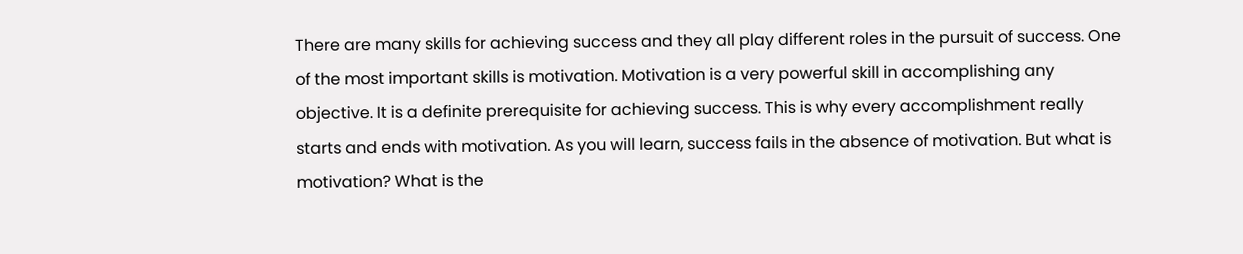There are many skills for achieving success and they all play different roles in the pursuit of success. One of the most important skills is motivation. Motivation is a very powerful skill in accomplishing any objective. It is a definite prerequisite for achieving success. This is why every accomplishment really starts and ends with motivation. As you will learn, success fails in the absence of motivation. But what is motivation? What is the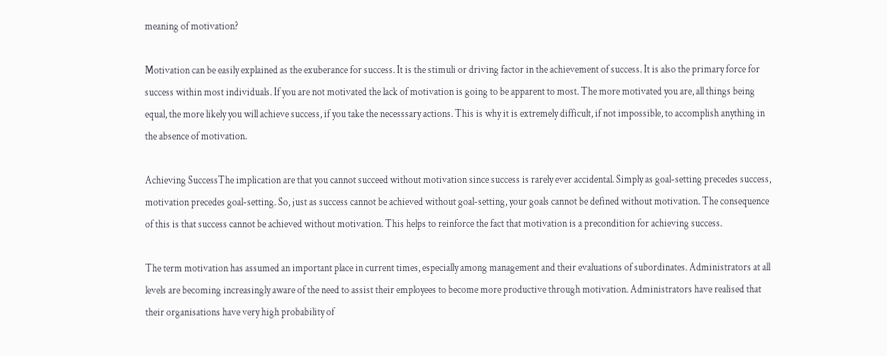meaning of motivation?

Motivation can be easily explained as the exuberance for success. It is the stimuli or driving factor in the achievement of success. It is also the primary force for success within most individuals. If you are not motivated the lack of motivation is going to be apparent to most. The more motivated you are, all things being equal, the more likely you will achieve success, if you take the necesssary actions. This is why it is extremely difficult, if not impossible, to accomplish anything in the absence of motivation.

Achieving SuccessThe implication are that you cannot succeed without motivation since success is rarely ever accidental. Simply as goal-setting precedes success, motivation precedes goal-setting. So, just as success cannot be achieved without goal-setting, your goals cannot be defined without motivation. The consequence of this is that success cannot be achieved without motivation. This helps to reinforce the fact that motivation is a precondition for achieving success.

The term motivation has assumed an important place in current times, especially among management and their evaluations of subordinates. Administrators at all levels are becoming increasingly aware of the need to assist their employees to become more productive through motivation. Administrators have realised that their organisations have very high probability of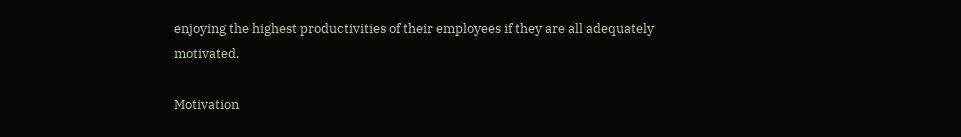enjoying the highest productivities of their employees if they are all adequately motivated.

Motivation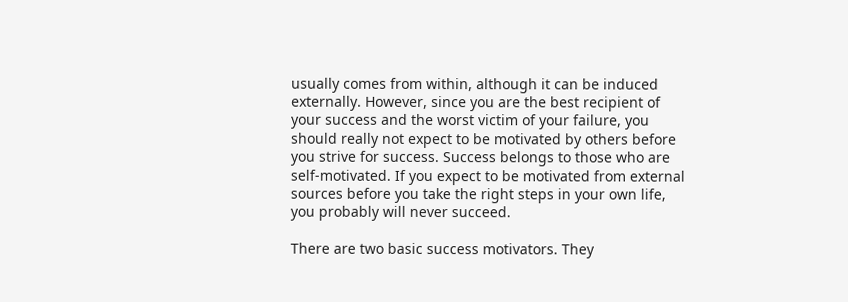usually comes from within, although it can be induced externally. However, since you are the best recipient of your success and the worst victim of your failure, you should really not expect to be motivated by others before you strive for success. Success belongs to those who are self-motivated. If you expect to be motivated from external sources before you take the right steps in your own life, you probably will never succeed.

There are two basic success motivators. They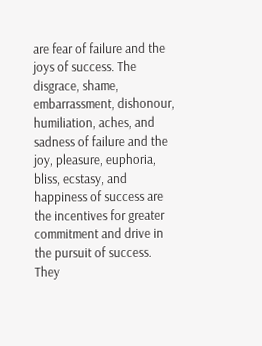are fear of failure and the joys of success. The disgrace, shame, embarrassment, dishonour, humiliation, aches, and sadness of failure and the joy, pleasure, euphoria, bliss, ecstasy, and happiness of success are the incentives for greater commitment and drive in the pursuit of success. They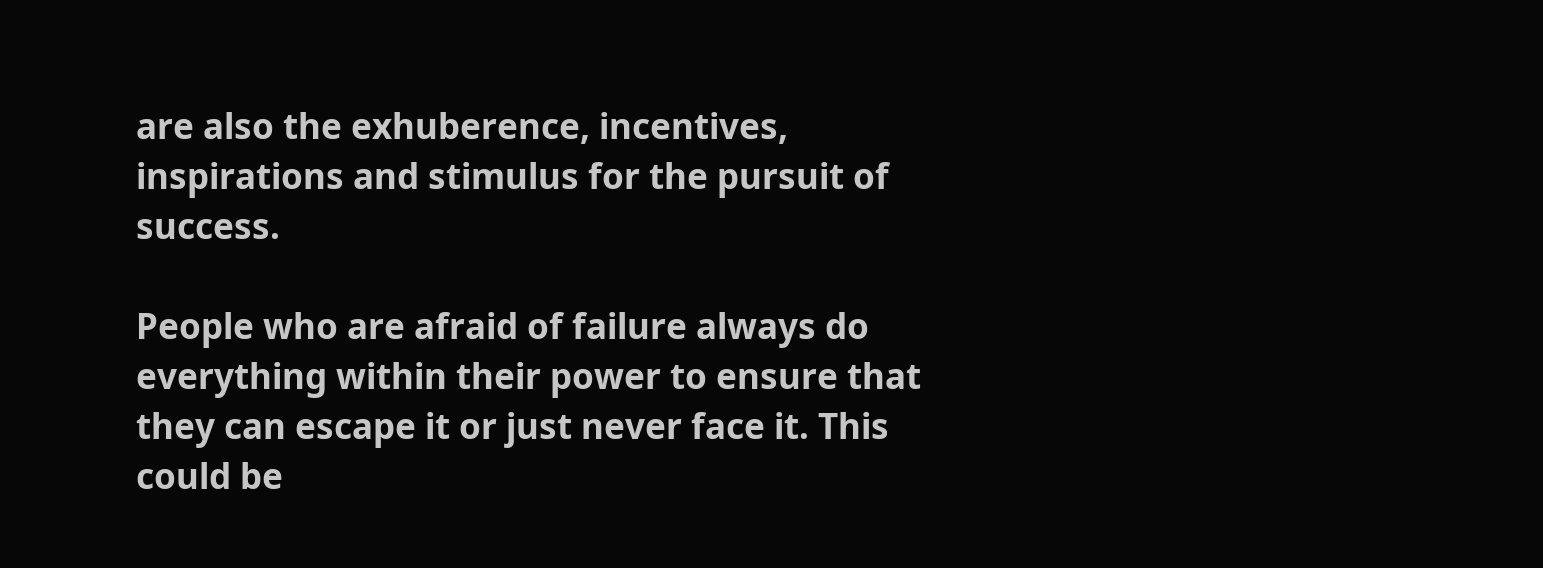are also the exhuberence, incentives, inspirations and stimulus for the pursuit of success.

People who are afraid of failure always do everything within their power to ensure that they can escape it or just never face it. This could be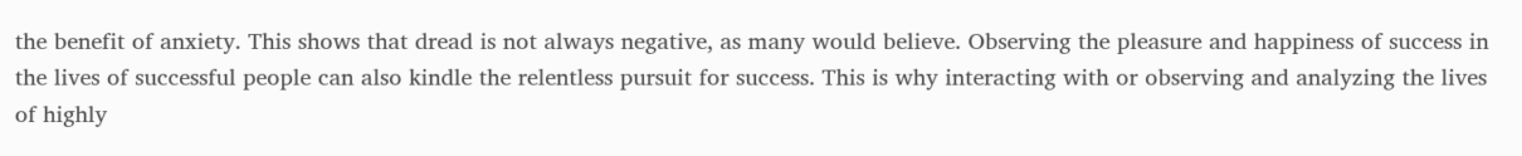the benefit of anxiety. This shows that dread is not always negative, as many would believe. Observing the pleasure and happiness of success in the lives of successful people can also kindle the relentless pursuit for success. This is why interacting with or observing and analyzing the lives of highly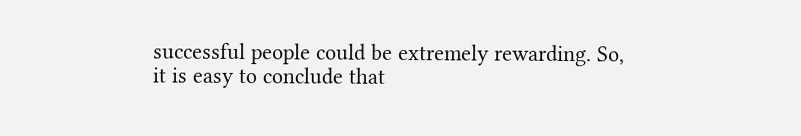successful people could be extremely rewarding. So, it is easy to conclude that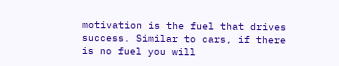motivation is the fuel that drives success. Similar to cars, if there is no fuel you will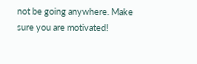not be going anywhere. Make sure you are motivated!